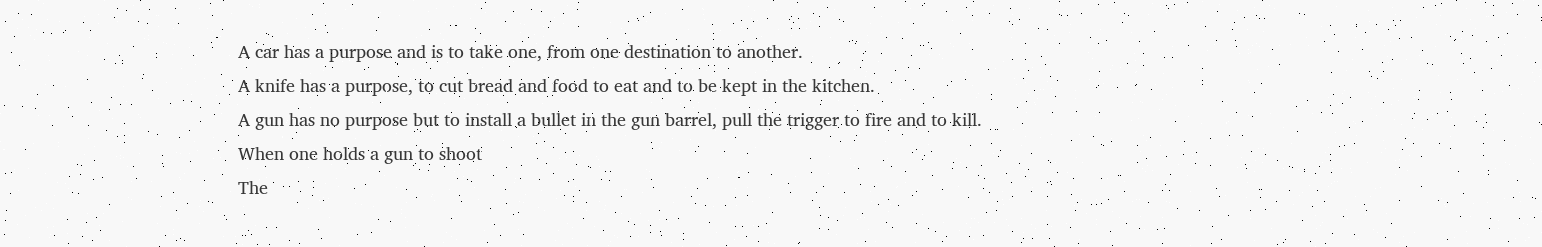A car has a purpose and is to take one, from one destination to another.
A knife has a purpose, to cut bread and food to eat and to be kept in the kitchen.
A gun has no purpose but to install a bullet in the gun barrel, pull the trigger to fire and to kill.
When one holds a gun to shoot
The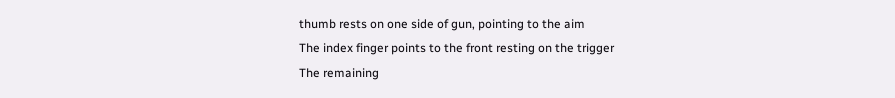thumb rests on one side of gun, pointing to the aim
The index finger points to the front resting on the trigger
The remaining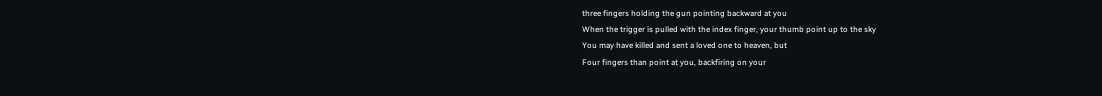three fingers holding the gun pointing backward at you
When the trigger is pulled with the index finger, your thumb point up to the sky
You may have killed and sent a loved one to heaven, but
Four fingers than point at you, backfiring on your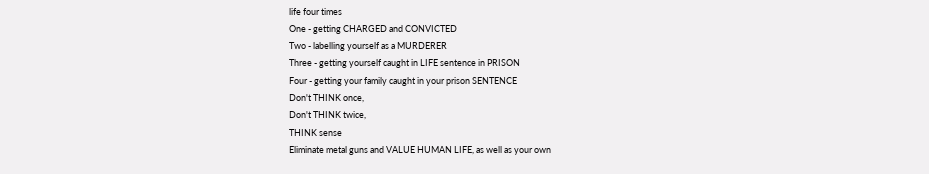life four times
One - getting CHARGED and CONVICTED
Two - labelling yourself as a MURDERER
Three - getting yourself caught in LIFE sentence in PRISON
Four - getting your family caught in your prison SENTENCE
Don't THINK once,
Don't THINK twice,
THINK sense
Eliminate metal guns and VALUE HUMAN LIFE, as well as your own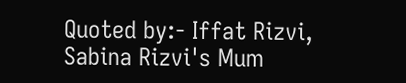Quoted by:- Iffat Rizvi, Sabina Rizvi's Mum